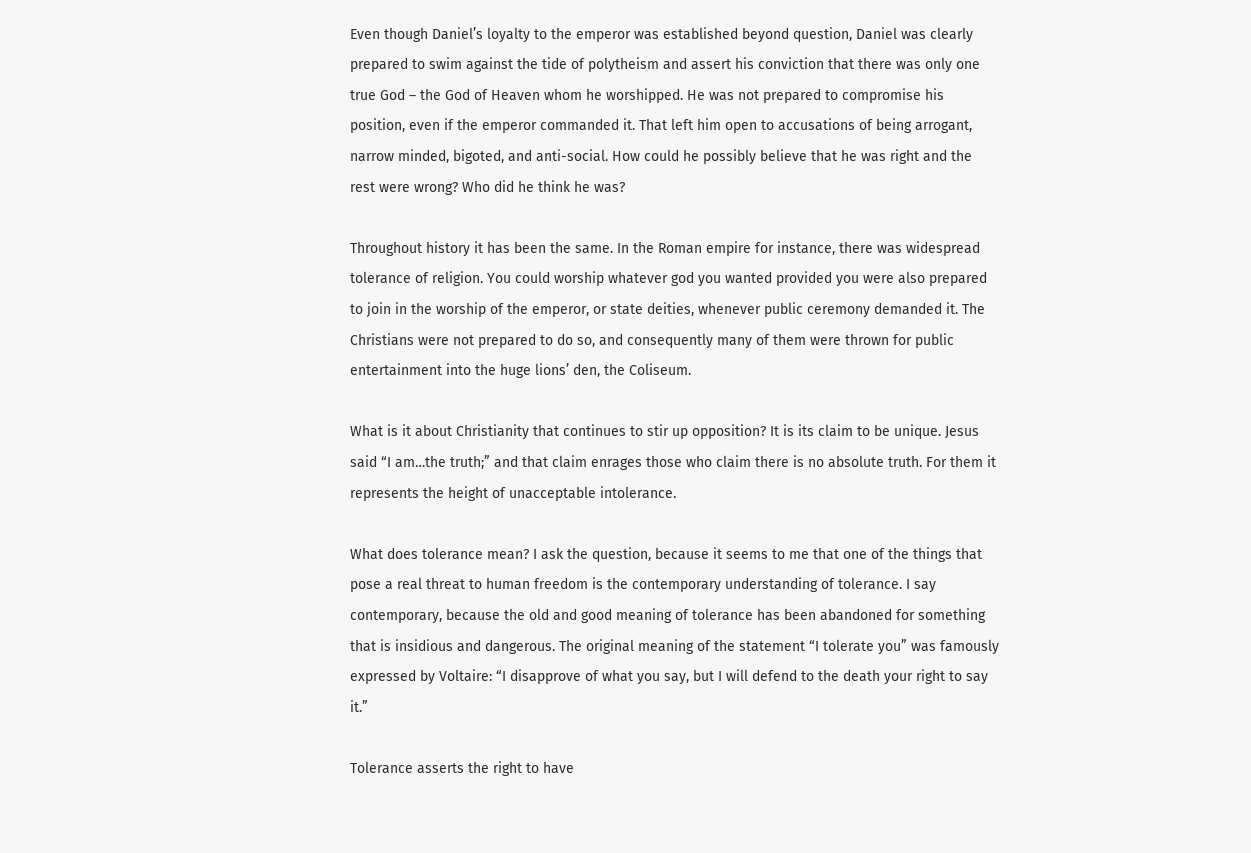Even though Daniel’s loyalty to the emperor was established beyond question, Daniel was clearly prepared to swim against the tide of polytheism and assert his conviction that there was only one true God – the God of Heaven whom he worshipped. He was not prepared to compromise his position, even if the emperor commanded it. That left him open to accusations of being arrogant, narrow minded, bigoted, and anti-social. How could he possibly believe that he was right and the rest were wrong? Who did he think he was?

Throughout history it has been the same. In the Roman empire for instance, there was widespread tolerance of religion. You could worship whatever god you wanted provided you were also prepared to join in the worship of the emperor, or state deities, whenever public ceremony demanded it. The Christians were not prepared to do so, and consequently many of them were thrown for public entertainment into the huge lions’ den, the Coliseum.

What is it about Christianity that continues to stir up opposition? It is its claim to be unique. Jesus said “I am…the truth;” and that claim enrages those who claim there is no absolute truth. For them it represents the height of unacceptable intolerance.

What does tolerance mean? I ask the question, because it seems to me that one of the things that pose a real threat to human freedom is the contemporary understanding of tolerance. I say contemporary, because the old and good meaning of tolerance has been abandoned for something that is insidious and dangerous. The original meaning of the statement “I tolerate you” was famously expressed by Voltaire: “I disapprove of what you say, but I will defend to the death your right to say it.”

Tolerance asserts the right to have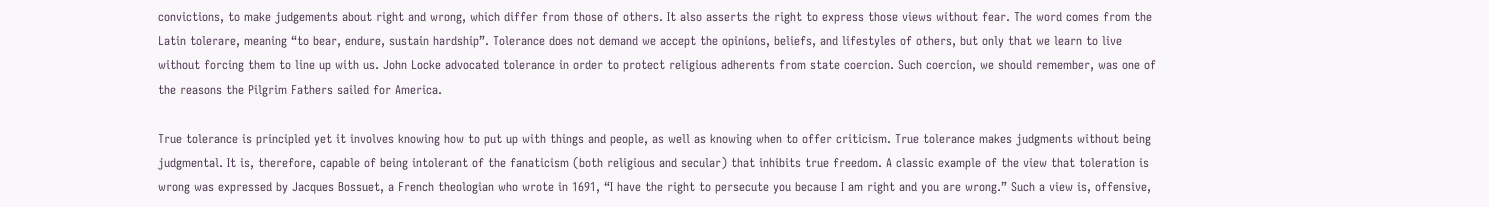convictions, to make judgements about right and wrong, which differ from those of others. It also asserts the right to express those views without fear. The word comes from the Latin tolerare, meaning “to bear, endure, sustain hardship”. Tolerance does not demand we accept the opinions, beliefs, and lifestyles of others, but only that we learn to live without forcing them to line up with us. John Locke advocated tolerance in order to protect religious adherents from state coercion. Such coercion, we should remember, was one of the reasons the Pilgrim Fathers sailed for America.

True tolerance is principled yet it involves knowing how to put up with things and people, as well as knowing when to offer criticism. True tolerance makes judgments without being judgmental. It is, therefore, capable of being intolerant of the fanaticism (both religious and secular) that inhibits true freedom. A classic example of the view that toleration is wrong was expressed by Jacques Bossuet, a French theologian who wrote in 1691, “I have the right to persecute you because I am right and you are wrong.” Such a view is, offensive,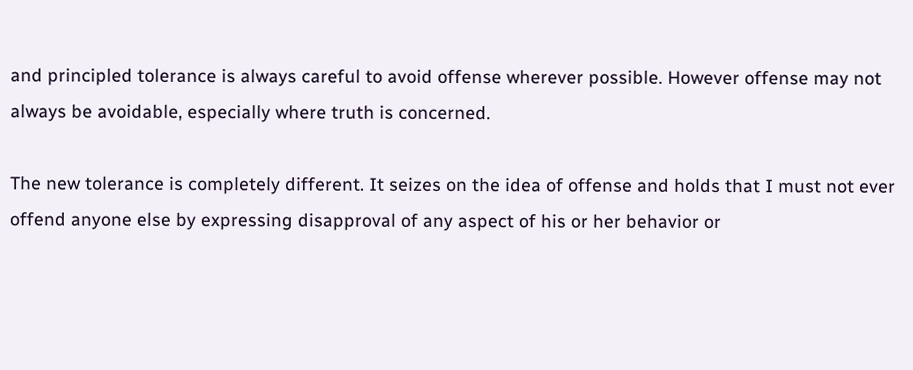and principled tolerance is always careful to avoid offense wherever possible. However offense may not always be avoidable, especially where truth is concerned.

The new tolerance is completely different. It seizes on the idea of offense and holds that I must not ever offend anyone else by expressing disapproval of any aspect of his or her behavior or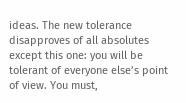ideas. The new tolerance disapproves of all absolutes except this one: you will be tolerant of everyone else’s point of view. You must,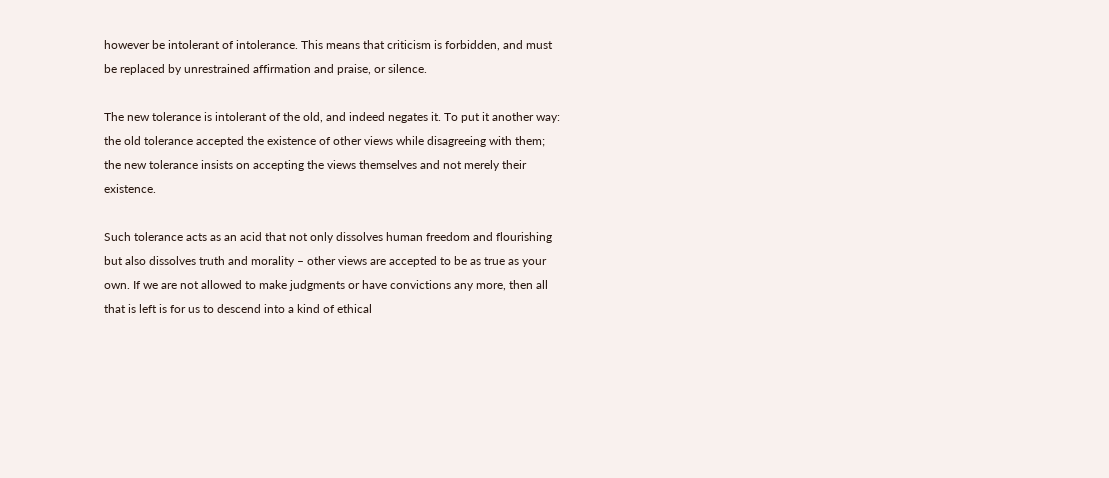however be intolerant of intolerance. This means that criticism is forbidden, and must be replaced by unrestrained affirmation and praise, or silence.

The new tolerance is intolerant of the old, and indeed negates it. To put it another way: the old tolerance accepted the existence of other views while disagreeing with them; the new tolerance insists on accepting the views themselves and not merely their existence.

Such tolerance acts as an acid that not only dissolves human freedom and flourishing but also dissolves truth and morality – other views are accepted to be as true as your own. If we are not allowed to make judgments or have convictions any more, then all that is left is for us to descend into a kind of ethical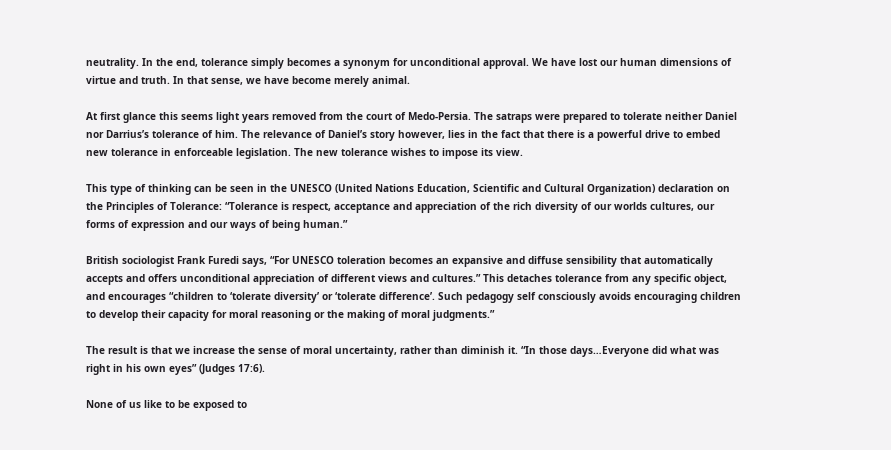neutrality. In the end, tolerance simply becomes a synonym for unconditional approval. We have lost our human dimensions of virtue and truth. In that sense, we have become merely animal.

At first glance this seems light years removed from the court of Medo-Persia. The satraps were prepared to tolerate neither Daniel nor Darrius’s tolerance of him. The relevance of Daniel’s story however, lies in the fact that there is a powerful drive to embed new tolerance in enforceable legislation. The new tolerance wishes to impose its view.

This type of thinking can be seen in the UNESCO (United Nations Education, Scientific and Cultural Organization) declaration on the Principles of Tolerance: “Tolerance is respect, acceptance and appreciation of the rich diversity of our worlds cultures, our forms of expression and our ways of being human.”

British sociologist Frank Furedi says, “For UNESCO toleration becomes an expansive and diffuse sensibility that automatically accepts and offers unconditional appreciation of different views and cultures.” This detaches tolerance from any specific object, and encourages “children to ‘tolerate diversity’ or ‘tolerate difference’. Such pedagogy self consciously avoids encouraging children to develop their capacity for moral reasoning or the making of moral judgments.”

The result is that we increase the sense of moral uncertainty, rather than diminish it. “In those days…Everyone did what was right in his own eyes” (Judges 17:6).

None of us like to be exposed to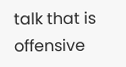talk that is offensive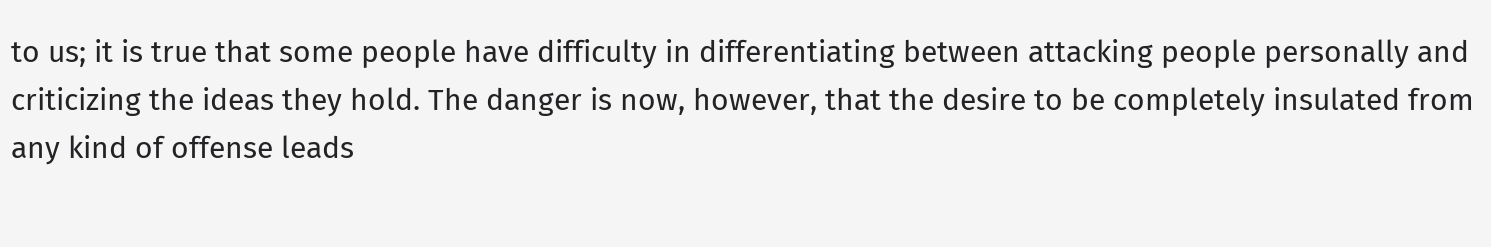to us; it is true that some people have difficulty in differentiating between attacking people personally and criticizing the ideas they hold. The danger is now, however, that the desire to be completely insulated from any kind of offense leads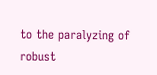to the paralyzing of robust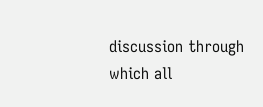discussion through which all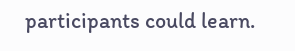participants could learn.